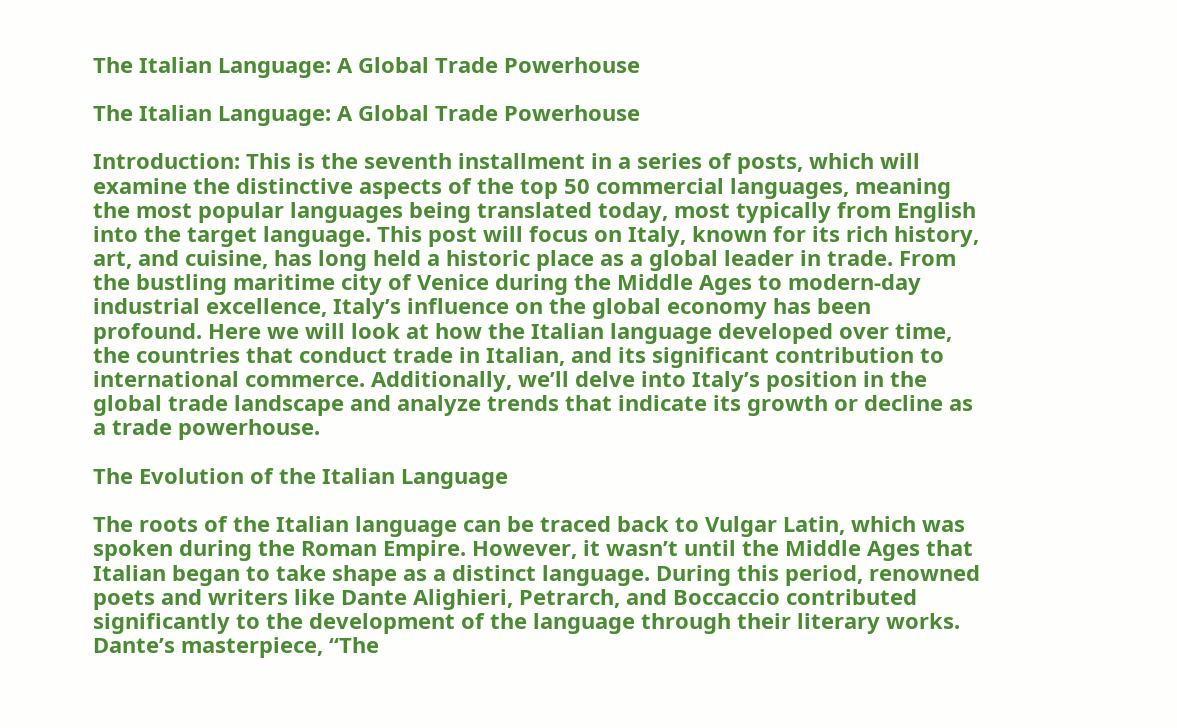The Italian Language: A Global Trade Powerhouse

The Italian Language: A Global Trade Powerhouse

Introduction: This is the seventh installment in a series of posts, which will examine the distinctive aspects of the top 50 commercial languages, meaning the most popular languages being translated today, most typically from English into the target language. This post will focus on Italy, known for its rich history, art, and cuisine, has long held a historic place as a global leader in trade. From the bustling maritime city of Venice during the Middle Ages to modern-day industrial excellence, Italy’s influence on the global economy has been profound. Here we will look at how the Italian language developed over time, the countries that conduct trade in Italian, and its significant contribution to international commerce. Additionally, we’ll delve into Italy’s position in the global trade landscape and analyze trends that indicate its growth or decline as a trade powerhouse.

The Evolution of the Italian Language

The roots of the Italian language can be traced back to Vulgar Latin, which was spoken during the Roman Empire. However, it wasn’t until the Middle Ages that Italian began to take shape as a distinct language. During this period, renowned poets and writers like Dante Alighieri, Petrarch, and Boccaccio contributed significantly to the development of the language through their literary works. Dante’s masterpiece, “The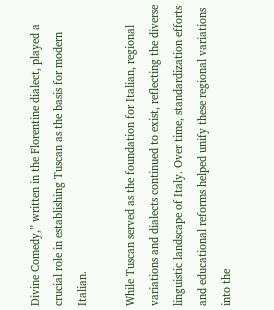Divine Comedy,” written in the Florentine dialect, played a crucial role in establishing Tuscan as the basis for modern Italian.

While Tuscan served as the foundation for Italian, regional variations and dialects continued to exist, reflecting the diverse linguistic landscape of Italy. Over time, standardization efforts and educational reforms helped unify these regional variations into the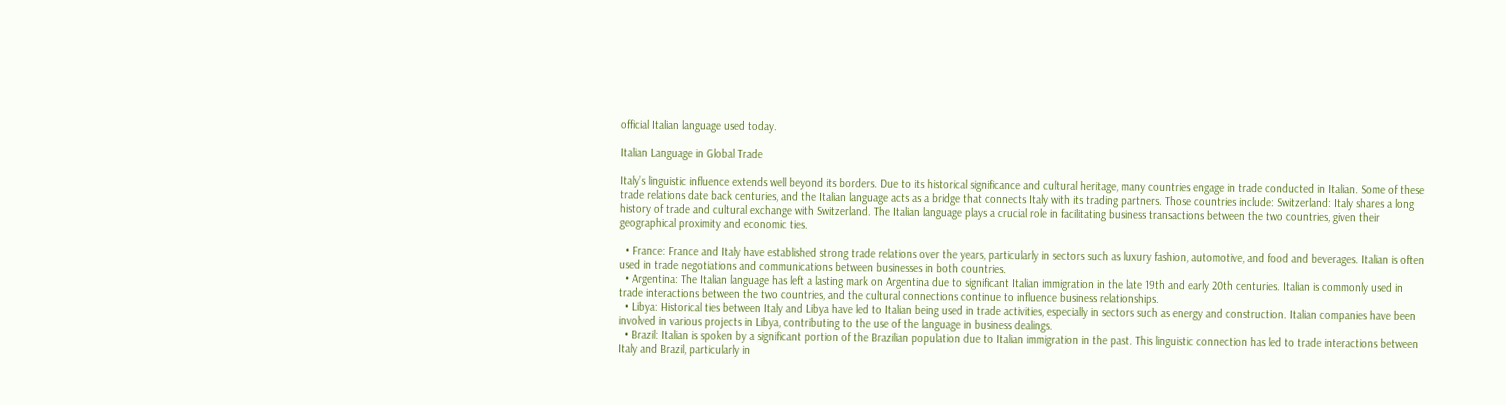official Italian language used today.

Italian Language in Global Trade

Italy’s linguistic influence extends well beyond its borders. Due to its historical significance and cultural heritage, many countries engage in trade conducted in Italian. Some of these trade relations date back centuries, and the Italian language acts as a bridge that connects Italy with its trading partners. Those countries include: Switzerland: Italy shares a long history of trade and cultural exchange with Switzerland. The Italian language plays a crucial role in facilitating business transactions between the two countries, given their geographical proximity and economic ties.

  • France: France and Italy have established strong trade relations over the years, particularly in sectors such as luxury fashion, automotive, and food and beverages. Italian is often used in trade negotiations and communications between businesses in both countries.
  • Argentina: The Italian language has left a lasting mark on Argentina due to significant Italian immigration in the late 19th and early 20th centuries. Italian is commonly used in trade interactions between the two countries, and the cultural connections continue to influence business relationships.
  • Libya: Historical ties between Italy and Libya have led to Italian being used in trade activities, especially in sectors such as energy and construction. Italian companies have been involved in various projects in Libya, contributing to the use of the language in business dealings.
  • Brazil: Italian is spoken by a significant portion of the Brazilian population due to Italian immigration in the past. This linguistic connection has led to trade interactions between Italy and Brazil, particularly in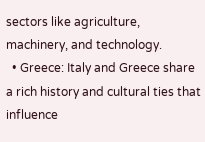sectors like agriculture, machinery, and technology.
  • Greece: Italy and Greece share a rich history and cultural ties that influence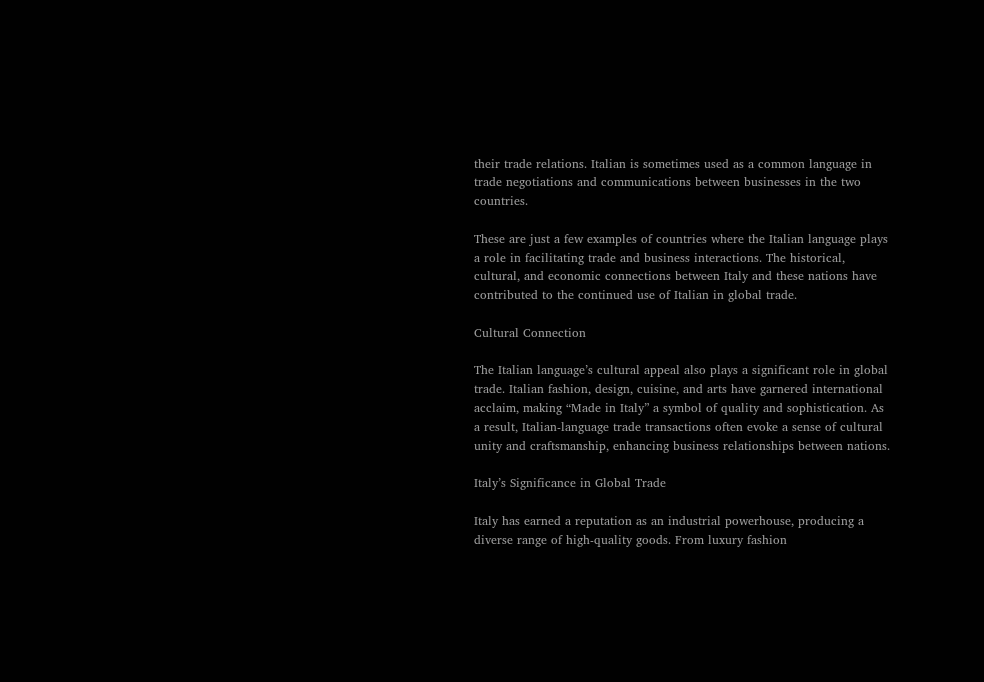their trade relations. Italian is sometimes used as a common language in trade negotiations and communications between businesses in the two countries.

These are just a few examples of countries where the Italian language plays a role in facilitating trade and business interactions. The historical, cultural, and economic connections between Italy and these nations have contributed to the continued use of Italian in global trade.

Cultural Connection

The Italian language’s cultural appeal also plays a significant role in global trade. Italian fashion, design, cuisine, and arts have garnered international acclaim, making “Made in Italy” a symbol of quality and sophistication. As a result, Italian-language trade transactions often evoke a sense of cultural unity and craftsmanship, enhancing business relationships between nations.

Italy’s Significance in Global Trade

Italy has earned a reputation as an industrial powerhouse, producing a diverse range of high-quality goods. From luxury fashion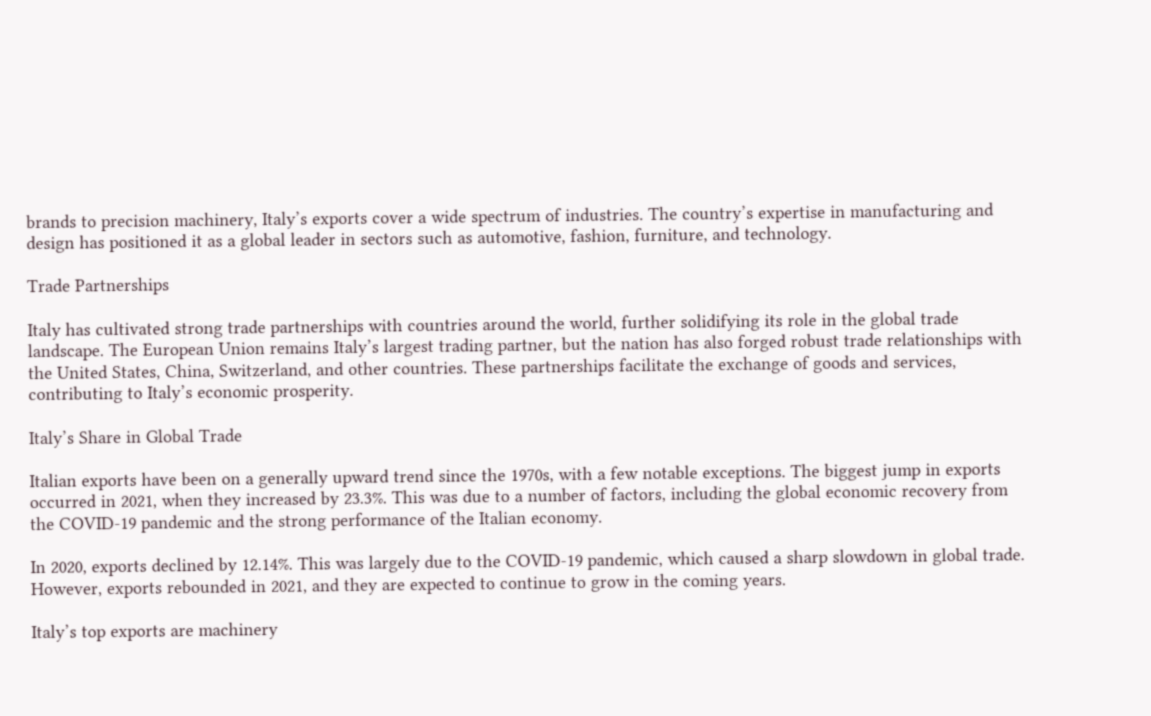brands to precision machinery, Italy’s exports cover a wide spectrum of industries. The country’s expertise in manufacturing and design has positioned it as a global leader in sectors such as automotive, fashion, furniture, and technology.

Trade Partnerships

Italy has cultivated strong trade partnerships with countries around the world, further solidifying its role in the global trade landscape. The European Union remains Italy’s largest trading partner, but the nation has also forged robust trade relationships with the United States, China, Switzerland, and other countries. These partnerships facilitate the exchange of goods and services, contributing to Italy’s economic prosperity.

Italy’s Share in Global Trade

Italian exports have been on a generally upward trend since the 1970s, with a few notable exceptions. The biggest jump in exports occurred in 2021, when they increased by 23.3%. This was due to a number of factors, including the global economic recovery from the COVID-19 pandemic and the strong performance of the Italian economy.

In 2020, exports declined by 12.14%. This was largely due to the COVID-19 pandemic, which caused a sharp slowdown in global trade. However, exports rebounded in 2021, and they are expected to continue to grow in the coming years.

Italy’s top exports are machinery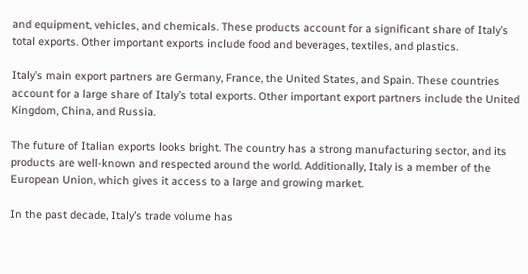and equipment, vehicles, and chemicals. These products account for a significant share of Italy’s total exports. Other important exports include food and beverages, textiles, and plastics.

Italy’s main export partners are Germany, France, the United States, and Spain. These countries account for a large share of Italy’s total exports. Other important export partners include the United Kingdom, China, and Russia.

The future of Italian exports looks bright. The country has a strong manufacturing sector, and its products are well-known and respected around the world. Additionally, Italy is a member of the European Union, which gives it access to a large and growing market.

In the past decade, Italy’s trade volume has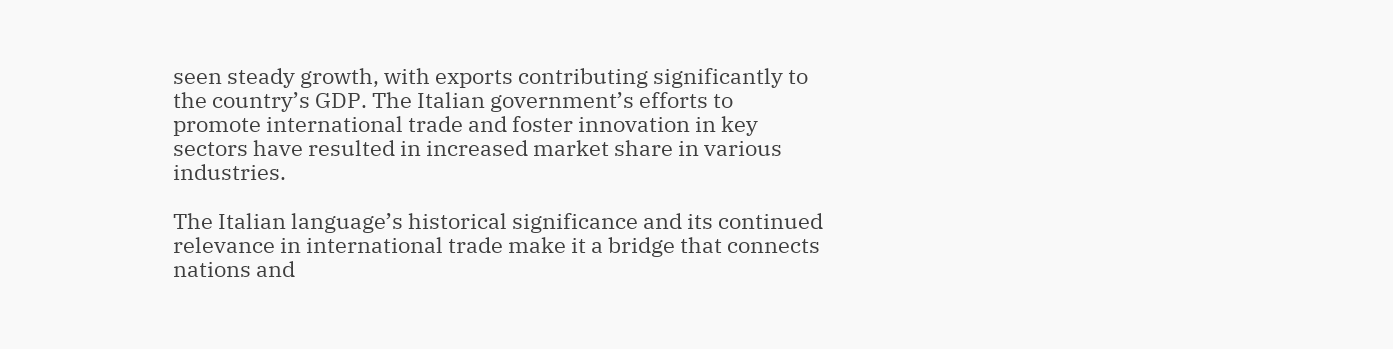seen steady growth, with exports contributing significantly to the country’s GDP. The Italian government’s efforts to promote international trade and foster innovation in key sectors have resulted in increased market share in various industries.

The Italian language’s historical significance and its continued relevance in international trade make it a bridge that connects nations and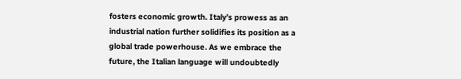fosters economic growth. Italy’s prowess as an industrial nation further solidifies its position as a global trade powerhouse. As we embrace the future, the Italian language will undoubtedly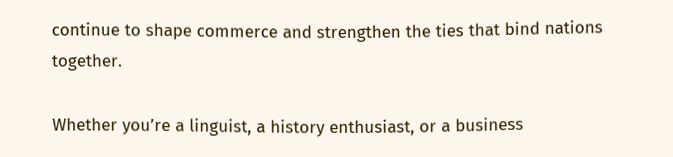continue to shape commerce and strengthen the ties that bind nations together.

Whether you’re a linguist, a history enthusiast, or a business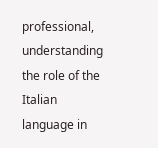professional, understanding the role of the Italian language in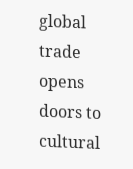global trade opens doors to cultural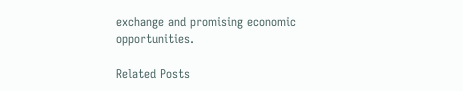exchange and promising economic opportunities.

Related Posts